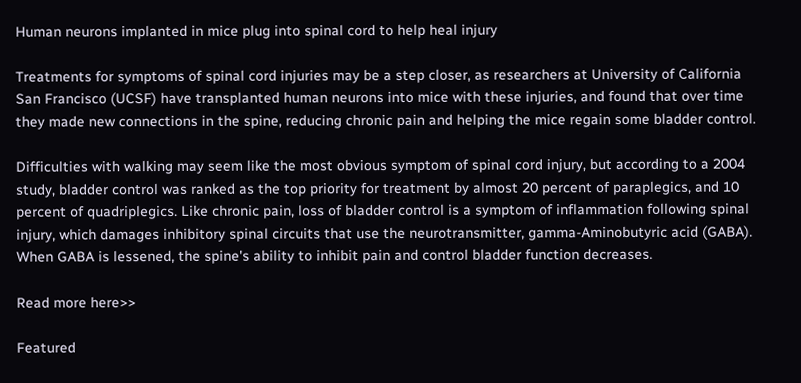Human neurons implanted in mice plug into spinal cord to help heal injury

Treatments for symptoms of spinal cord injuries may be a step closer, as researchers at University of California San Francisco (UCSF) have transplanted human neurons into mice with these injuries, and found that over time they made new connections in the spine, reducing chronic pain and helping the mice regain some bladder control.

Difficulties with walking may seem like the most obvious symptom of spinal cord injury, but according to a 2004 study, bladder control was ranked as the top priority for treatment by almost 20 percent of paraplegics, and 10 percent of quadriplegics. Like chronic pain, loss of bladder control is a symptom of inflammation following spinal injury, which damages inhibitory spinal circuits that use the neurotransmitter, gamma-Aminobutyric acid (GABA). When GABA is lessened, the spine's ability to inhibit pain and control bladder function decreases.

Read more here>>

Featured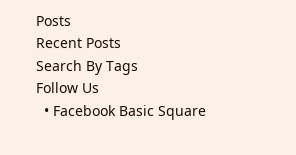Posts
Recent Posts
Search By Tags
Follow Us
  • Facebook Basic Square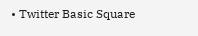• Twitter Basic Square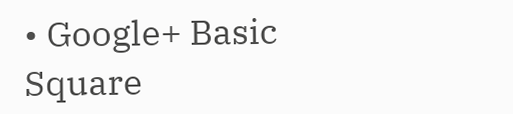• Google+ Basic Square